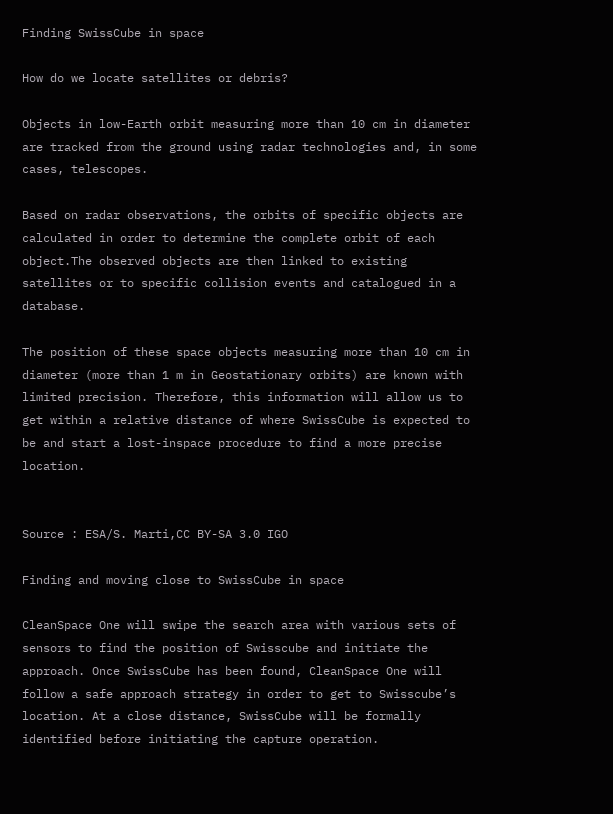Finding SwissCube in space

How do we locate satellites or debris?

Objects in low-Earth orbit measuring more than 10 cm in diameter are tracked from the ground using radar technologies and, in some cases, telescopes.

Based on radar observations, the orbits of specific objects are calculated in order to determine the complete orbit of each object.The observed objects are then linked to existing satellites or to specific collision events and catalogued in a database.

The position of these space objects measuring more than 10 cm in diameter (more than 1 m in Geostationary orbits) are known with limited precision. Therefore, this information will allow us to get within a relative distance of where SwissCube is expected to be and start a lost-inspace procedure to find a more precise location.


Source : ESA/S. Marti,CC BY-SA 3.0 IGO

Finding and moving close to SwissCube in space

CleanSpace One will swipe the search area with various sets of sensors to find the position of Swisscube and initiate the approach. Once SwissCube has been found, CleanSpace One will follow a safe approach strategy in order to get to Swisscube’s location. At a close distance, SwissCube will be formally identified before initiating the capture operation.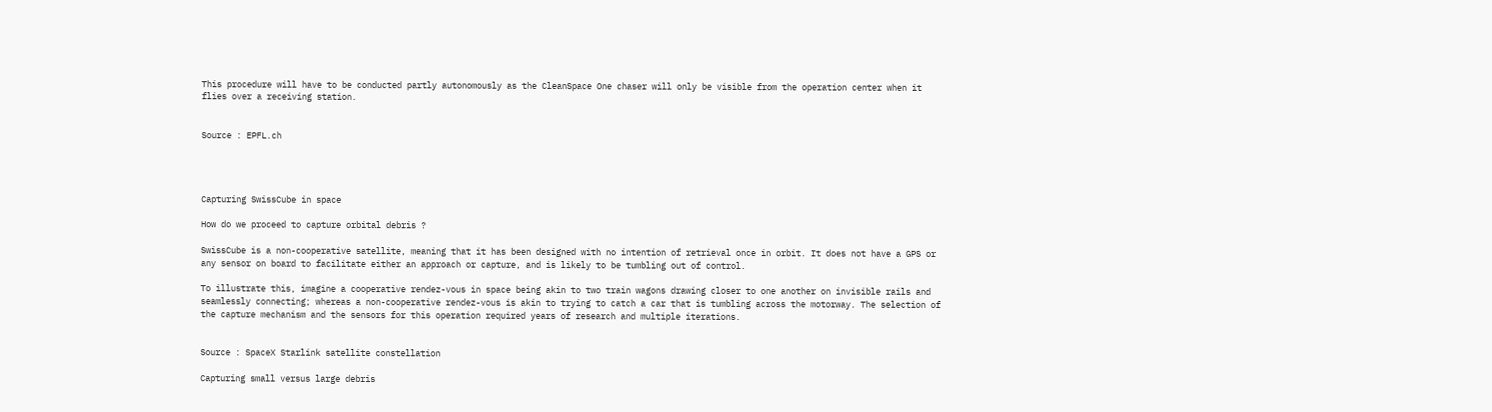This procedure will have to be conducted partly autonomously as the CleanSpace One chaser will only be visible from the operation center when it flies over a receiving station.


Source : EPFL.ch




Capturing SwissCube in space

How do we proceed to capture orbital debris ?

SwissCube is a non-cooperative satellite, meaning that it has been designed with no intention of retrieval once in orbit. It does not have a GPS or any sensor on board to facilitate either an approach or capture, and is likely to be tumbling out of control.

To illustrate this, imagine a cooperative rendez-vous in space being akin to two train wagons drawing closer to one another on invisible rails and seamlessly connecting; whereas a non-cooperative rendez-vous is akin to trying to catch a car that is tumbling across the motorway. The selection of the capture mechanism and the sensors for this operation required years of research and multiple iterations.


Source : SpaceX Starlink satellite constellation

Capturing small versus large debris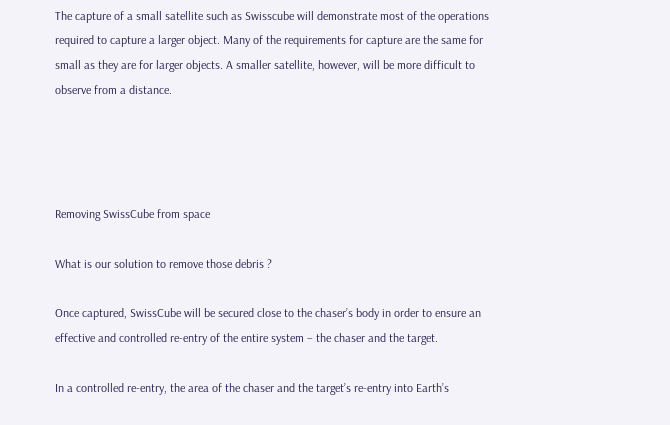The capture of a small satellite such as Swisscube will demonstrate most of the operations required to capture a larger object. Many of the requirements for capture are the same for small as they are for larger objects. A smaller satellite, however, will be more difficult to observe from a distance.




Removing SwissCube from space

What is our solution to remove those debris ?

Once captured, SwissCube will be secured close to the chaser’s body in order to ensure an effective and controlled re-entry of the entire system – the chaser and the target.

In a controlled re-entry, the area of the chaser and the target’s re-entry into Earth’s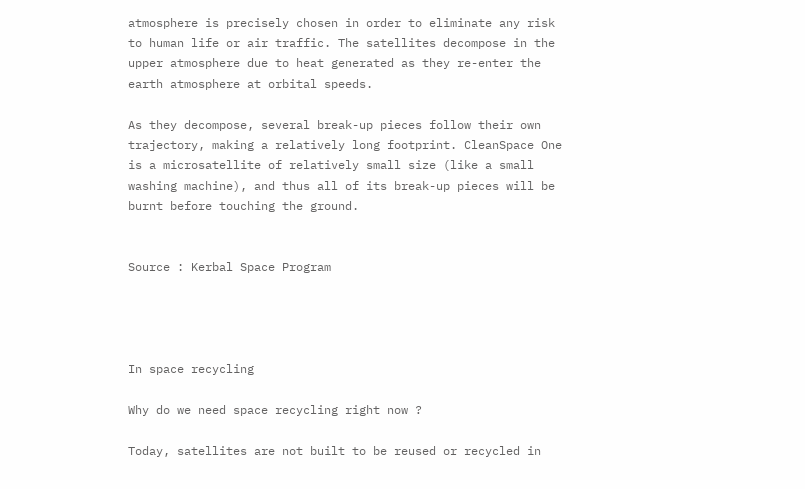atmosphere is precisely chosen in order to eliminate any risk to human life or air traffic. The satellites decompose in the upper atmosphere due to heat generated as they re-enter the earth atmosphere at orbital speeds.

As they decompose, several break-up pieces follow their own trajectory, making a relatively long footprint. CleanSpace One is a microsatellite of relatively small size (like a small washing machine), and thus all of its break-up pieces will be burnt before touching the ground.


Source : Kerbal Space Program




In space recycling

Why do we need space recycling right now ?

Today, satellites are not built to be reused or recycled in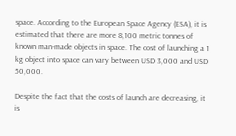space. According to the European Space Agency (ESA), it is estimated that there are more 8,100 metric tonnes of known man-made objects in space. The cost of launching a 1 kg object into space can vary between USD 3,000 and USD 50,000.

Despite the fact that the costs of launch are decreasing, it is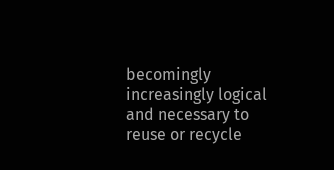becomingly increasingly logical and necessary to reuse or recycle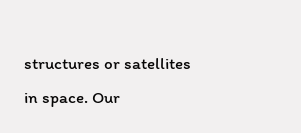structures or satellites in space. Our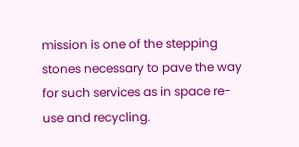mission is one of the stepping stones necessary to pave the way for such services as in space re-use and recycling.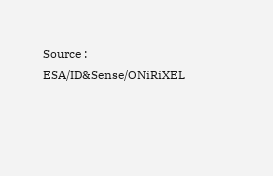Source : ESA/ID&Sense/ONiRiXEL